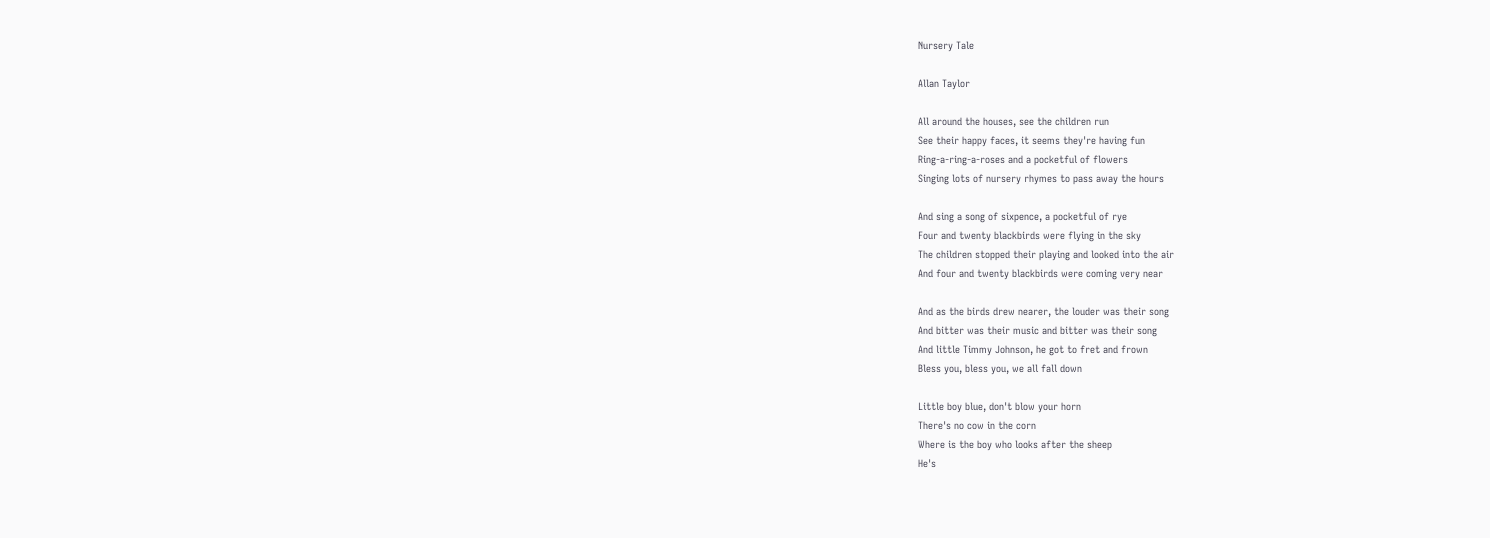Nursery Tale

Allan Taylor

All around the houses, see the children run
See their happy faces, it seems they're having fun
Ring-a-ring-a-roses and a pocketful of flowers
Singing lots of nursery rhymes to pass away the hours

And sing a song of sixpence, a pocketful of rye
Four and twenty blackbirds were flying in the sky
The children stopped their playing and looked into the air
And four and twenty blackbirds were coming very near

And as the birds drew nearer, the louder was their song
And bitter was their music and bitter was their song
And little Timmy Johnson, he got to fret and frown
Bless you, bless you, we all fall down

Little boy blue, don't blow your horn
There's no cow in the corn
Where is the boy who looks after the sheep
He's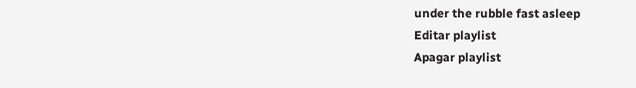under the rubble fast asleep
Editar playlist
Apagar playlist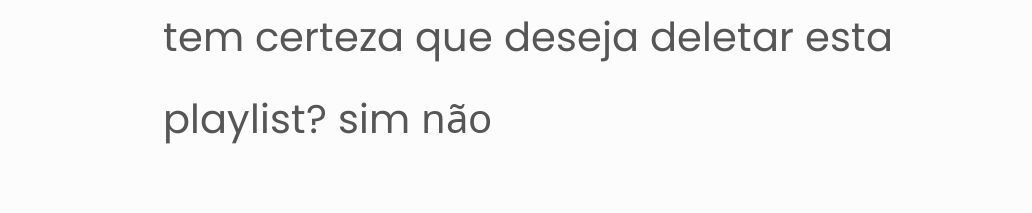tem certeza que deseja deletar esta playlist? sim não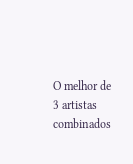O melhor de 3 artistas combinados